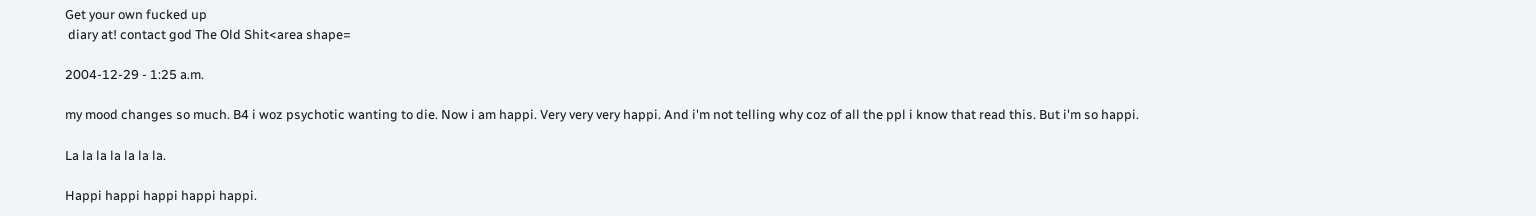Get your own fucked up
 diary at! contact god The Old Shit<area shape=

2004-12-29 - 1:25 a.m.

my mood changes so much. B4 i woz psychotic wanting to die. Now i am happi. Very very very happi. And i'm not telling why coz of all the ppl i know that read this. But i'm so happi.

La la la la la la la.

Happi happi happi happi happi.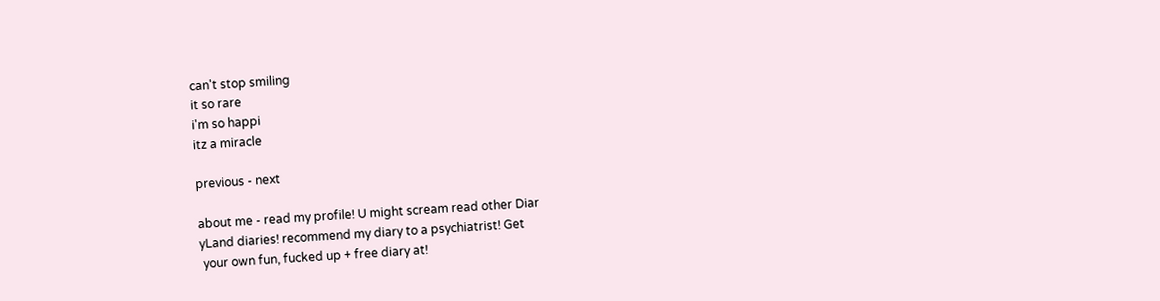can't stop smiling
it so rare
i'm so happi
itz a miracle

previous - next

about me - read my profile! U might scream read other Diar
yLand diaries! recommend my diary to a psychiatrist! Get
 your own fun, fucked up + free diary at!